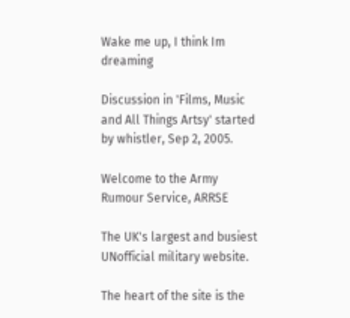Wake me up, I think Im dreaming

Discussion in 'Films, Music and All Things Artsy' started by whistler, Sep 2, 2005.

Welcome to the Army Rumour Service, ARRSE

The UK's largest and busiest UNofficial military website.

The heart of the site is the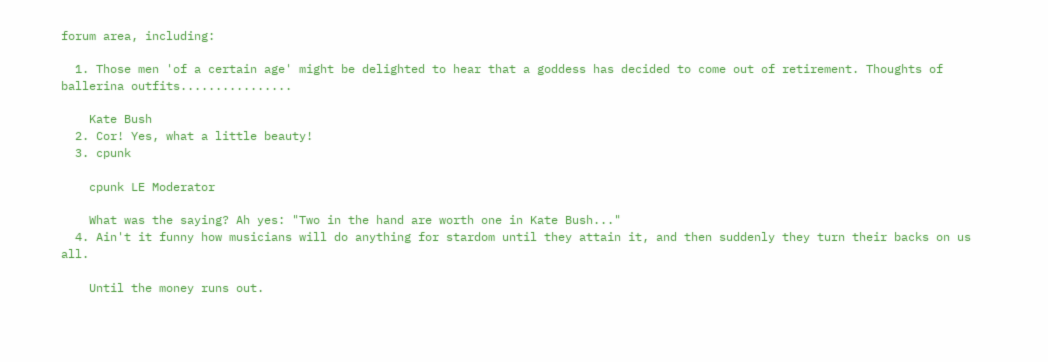forum area, including:

  1. Those men 'of a certain age' might be delighted to hear that a goddess has decided to come out of retirement. Thoughts of ballerina outfits................

    Kate Bush
  2. Cor! Yes, what a little beauty!
  3. cpunk

    cpunk LE Moderator

    What was the saying? Ah yes: "Two in the hand are worth one in Kate Bush..."
  4. Ain't it funny how musicians will do anything for stardom until they attain it, and then suddenly they turn their backs on us all.

    Until the money runs out.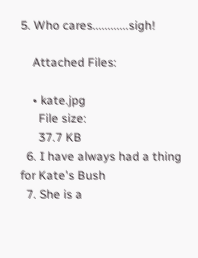5. Who cares............sigh!

    Attached Files:

    • kate.jpg
      File size:
      37.7 KB
  6. I have always had a thing for Kate's Bush
  7. She is a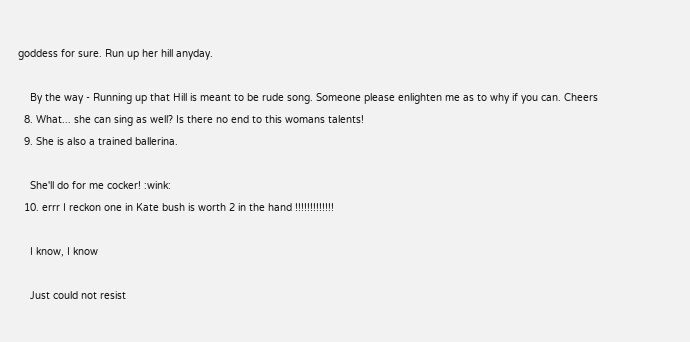goddess for sure. Run up her hill anyday.

    By the way - Running up that Hill is meant to be rude song. Someone please enlighten me as to why if you can. Cheers
  8. What... she can sing as well? Is there no end to this womans talents!
  9. She is also a trained ballerina.

    She'll do for me cocker! :wink:
  10. errr I reckon one in Kate bush is worth 2 in the hand !!!!!!!!!!!!!

    I know, I know

    Just could not resist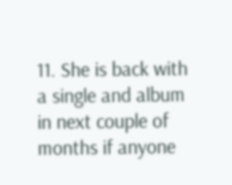11. She is back with a single and album in next couple of months if anyone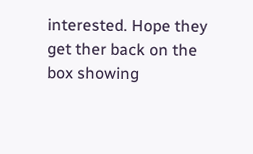interested. Hope they get ther back on the box showing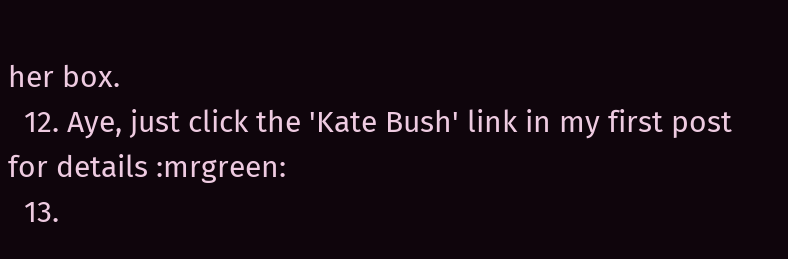her box.
  12. Aye, just click the 'Kate Bush' link in my first post for details :mrgreen:
  13.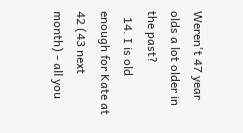Weren't 47 year olds a lot older in the past?
  14. I is old enough for Kate at 42 (43 next month) - all you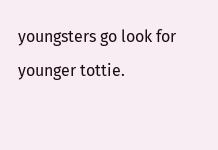youngsters go look for younger tottie.